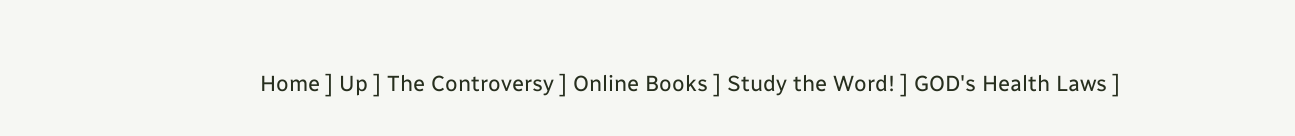Home ] Up ] The Controversy ] Online Books ] Study the Word! ] GOD's Health Laws ]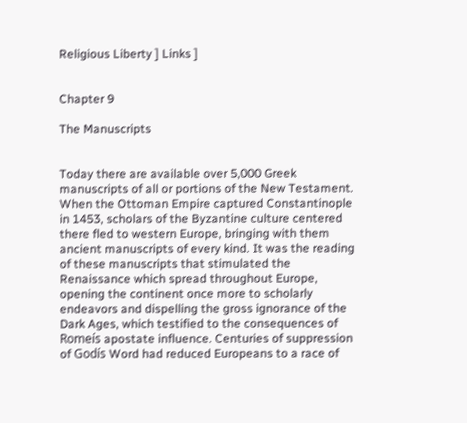Religious Liberty ] Links ]


Chapter 9

The Manuscripts


Today there are available over 5,000 Greek manuscripts of all or portions of the New Testament. When the Ottoman Empire captured Constantinople in 1453, scholars of the Byzantine culture centered there fled to western Europe, bringing with them ancient manuscripts of every kind. It was the reading of these manuscripts that stimulated the Renaissance which spread throughout Europe, opening the continent once more to scholarly endeavors and dispelling the gross ignorance of the Dark Ages, which testified to the consequences of Romeís apostate influence. Centuries of suppression of Godís Word had reduced Europeans to a race of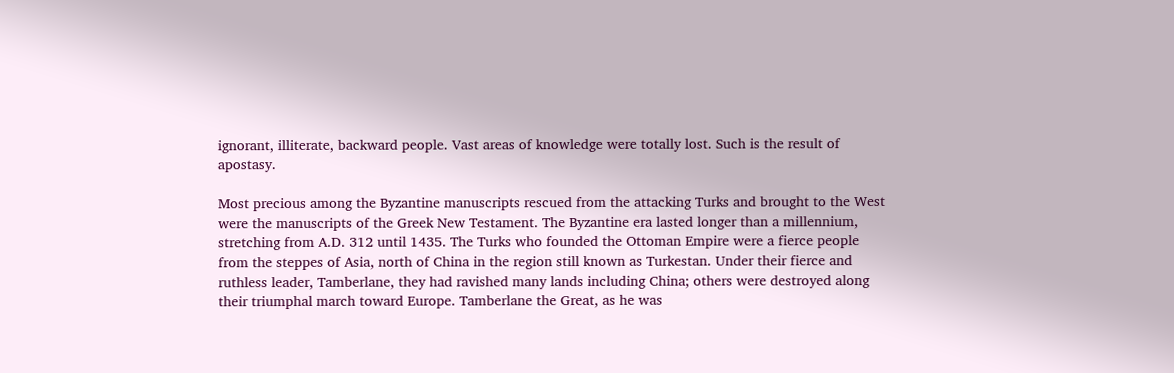ignorant, illiterate, backward people. Vast areas of knowledge were totally lost. Such is the result of apostasy.

Most precious among the Byzantine manuscripts rescued from the attacking Turks and brought to the West were the manuscripts of the Greek New Testament. The Byzantine era lasted longer than a millennium, stretching from A.D. 312 until 1435. The Turks who founded the Ottoman Empire were a fierce people from the steppes of Asia, north of China in the region still known as Turkestan. Under their fierce and ruthless leader, Tamberlane, they had ravished many lands including China; others were destroyed along their triumphal march toward Europe. Tamberlane the Great, as he was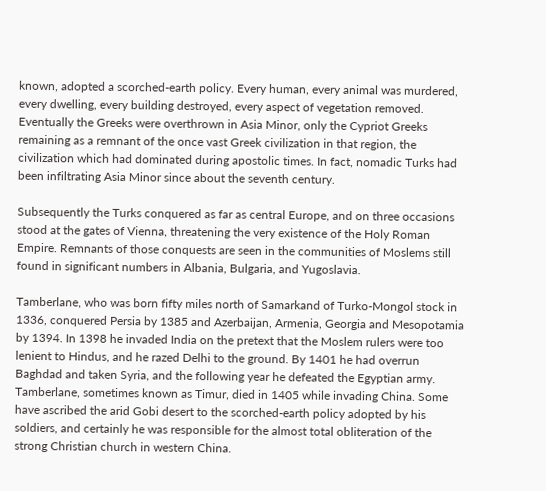known, adopted a scorched-earth policy. Every human, every animal was murdered, every dwelling, every building destroyed, every aspect of vegetation removed. Eventually the Greeks were overthrown in Asia Minor, only the Cypriot Greeks remaining as a remnant of the once vast Greek civilization in that region, the civilization which had dominated during apostolic times. In fact, nomadic Turks had been infiltrating Asia Minor since about the seventh century.

Subsequently the Turks conquered as far as central Europe, and on three occasions stood at the gates of Vienna, threatening the very existence of the Holy Roman Empire. Remnants of those conquests are seen in the communities of Moslems still found in significant numbers in Albania, Bulgaria, and Yugoslavia.

Tamberlane, who was born fifty miles north of Samarkand of Turko-Mongol stock in 1336, conquered Persia by 1385 and Azerbaijan, Armenia, Georgia and Mesopotamia by 1394. In 1398 he invaded India on the pretext that the Moslem rulers were too lenient to Hindus, and he razed Delhi to the ground. By 1401 he had overrun Baghdad and taken Syria, and the following year he defeated the Egyptian army. Tamberlane, sometimes known as Timur, died in 1405 while invading China. Some have ascribed the arid Gobi desert to the scorched-earth policy adopted by his soldiers, and certainly he was responsible for the almost total obliteration of the strong Christian church in western China.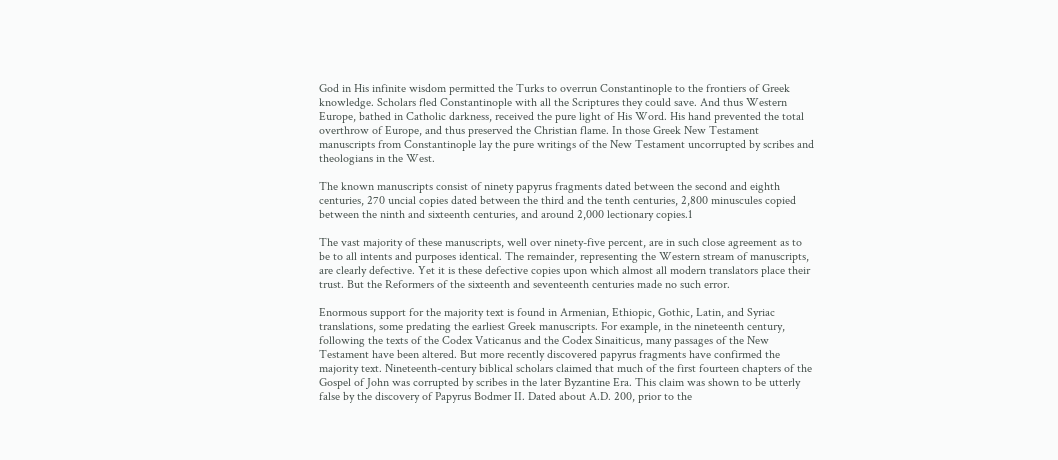God in His infinite wisdom permitted the Turks to overrun Constantinople to the frontiers of Greek knowledge. Scholars fled Constantinople with all the Scriptures they could save. And thus Western Europe, bathed in Catholic darkness, received the pure light of His Word. His hand prevented the total overthrow of Europe, and thus preserved the Christian flame. In those Greek New Testament manuscripts from Constantinople lay the pure writings of the New Testament uncorrupted by scribes and theologians in the West.

The known manuscripts consist of ninety papyrus fragments dated between the second and eighth centuries, 270 uncial copies dated between the third and the tenth centuries, 2,800 minuscules copied between the ninth and sixteenth centuries, and around 2,000 lectionary copies.1

The vast majority of these manuscripts, well over ninety-five percent, are in such close agreement as to be to all intents and purposes identical. The remainder, representing the Western stream of manuscripts, are clearly defective. Yet it is these defective copies upon which almost all modern translators place their trust. But the Reformers of the sixteenth and seventeenth centuries made no such error.

Enormous support for the majority text is found in Armenian, Ethiopic, Gothic, Latin, and Syriac translations, some predating the earliest Greek manuscripts. For example, in the nineteenth century, following the texts of the Codex Vaticanus and the Codex Sinaiticus, many passages of the New Testament have been altered. But more recently discovered papyrus fragments have confirmed the majority text. Nineteenth-century biblical scholars claimed that much of the first fourteen chapters of the Gospel of John was corrupted by scribes in the later Byzantine Era. This claim was shown to be utterly false by the discovery of Papyrus Bodmer II. Dated about A.D. 200, prior to the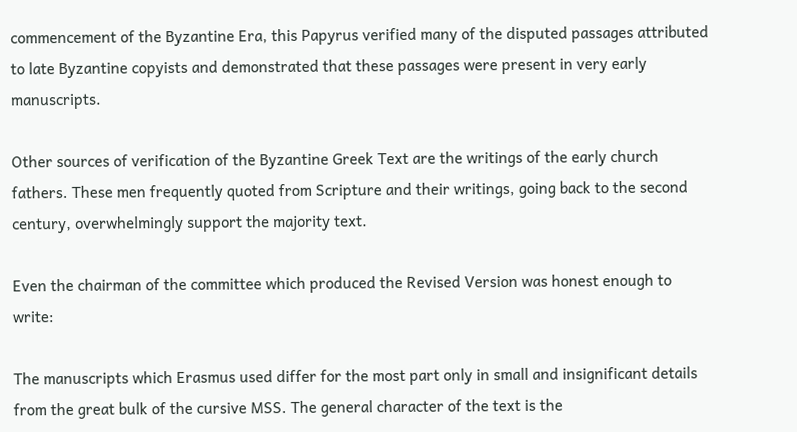commencement of the Byzantine Era, this Papyrus verified many of the disputed passages attributed to late Byzantine copyists and demonstrated that these passages were present in very early manuscripts.

Other sources of verification of the Byzantine Greek Text are the writings of the early church fathers. These men frequently quoted from Scripture and their writings, going back to the second century, overwhelmingly support the majority text.

Even the chairman of the committee which produced the Revised Version was honest enough to write:

The manuscripts which Erasmus used differ for the most part only in small and insignificant details from the great bulk of the cursive MSS. The general character of the text is the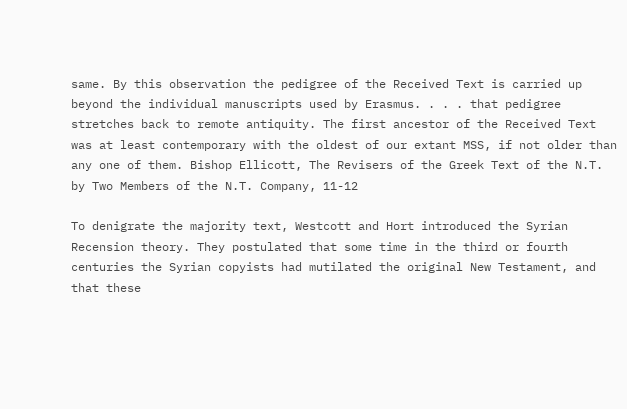same. By this observation the pedigree of the Received Text is carried up beyond the individual manuscripts used by Erasmus. . . . that pedigree stretches back to remote antiquity. The first ancestor of the Received Text was at least contemporary with the oldest of our extant MSS, if not older than any one of them. Bishop Ellicott, The Revisers of the Greek Text of the N.T. by Two Members of the N.T. Company, 11-12

To denigrate the majority text, Westcott and Hort introduced the Syrian Recension theory. They postulated that some time in the third or fourth centuries the Syrian copyists had mutilated the original New Testament, and that these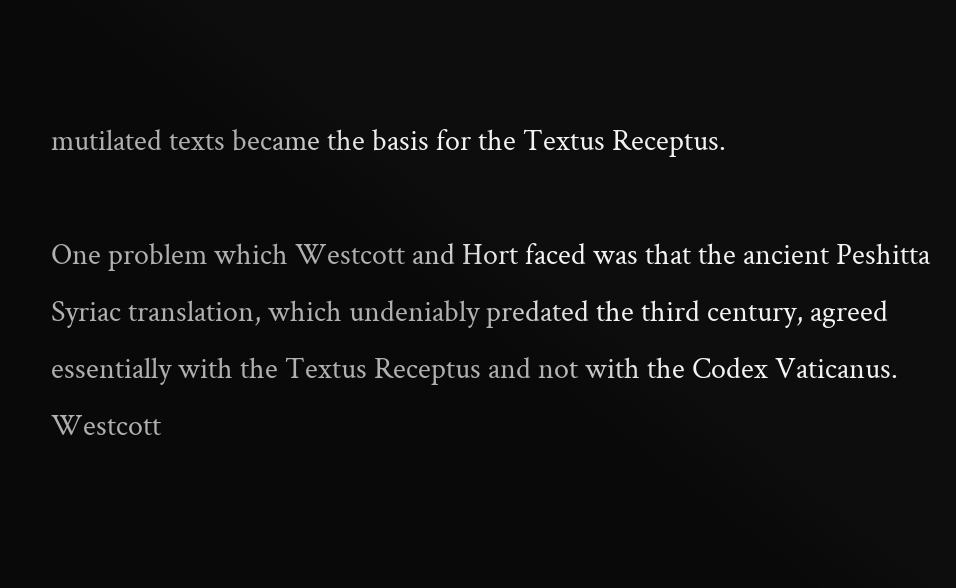mutilated texts became the basis for the Textus Receptus.

One problem which Westcott and Hort faced was that the ancient Peshitta Syriac translation, which undeniably predated the third century, agreed essentially with the Textus Receptus and not with the Codex Vaticanus. Westcott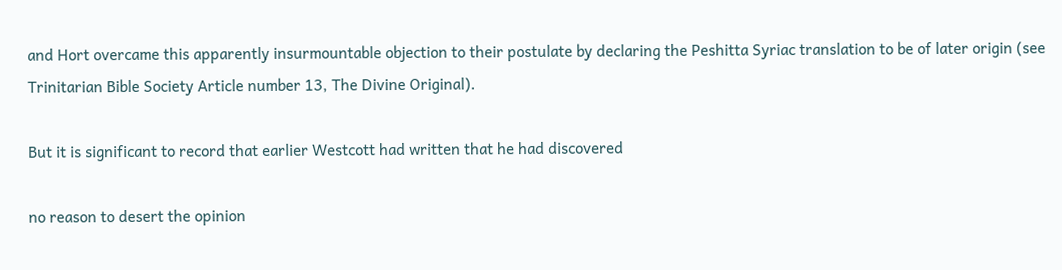and Hort overcame this apparently insurmountable objection to their postulate by declaring the Peshitta Syriac translation to be of later origin (see Trinitarian Bible Society Article number 13, The Divine Original).

But it is significant to record that earlier Westcott had written that he had discovered

no reason to desert the opinion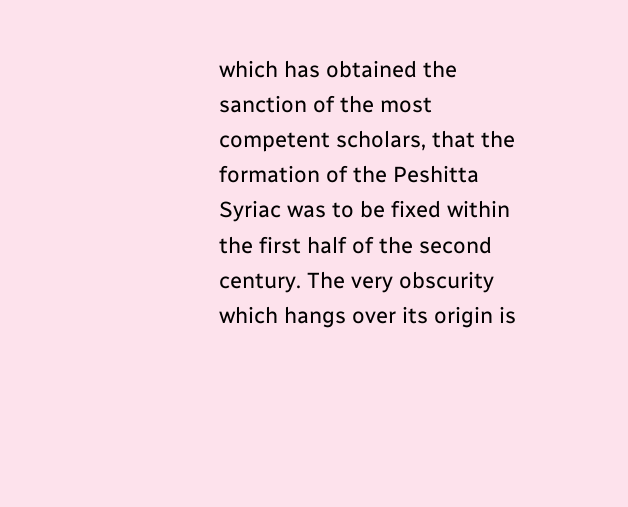which has obtained the sanction of the most competent scholars, that the formation of the Peshitta Syriac was to be fixed within the first half of the second century. The very obscurity which hangs over its origin is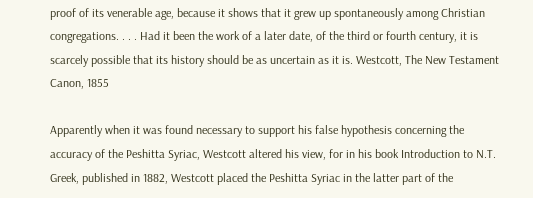proof of its venerable age, because it shows that it grew up spontaneously among Christian congregations. . . . Had it been the work of a later date, of the third or fourth century, it is scarcely possible that its history should be as uncertain as it is. Westcott, The New Testament Canon, 1855

Apparently when it was found necessary to support his false hypothesis concerning the accuracy of the Peshitta Syriac, Westcott altered his view, for in his book Introduction to N.T. Greek, published in 1882, Westcott placed the Peshitta Syriac in the latter part of the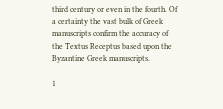third century or even in the fourth. Of a certainty the vast bulk of Greek manuscripts confirm the accuracy of the Textus Receptus based upon the Byzantine Greek manuscripts.

1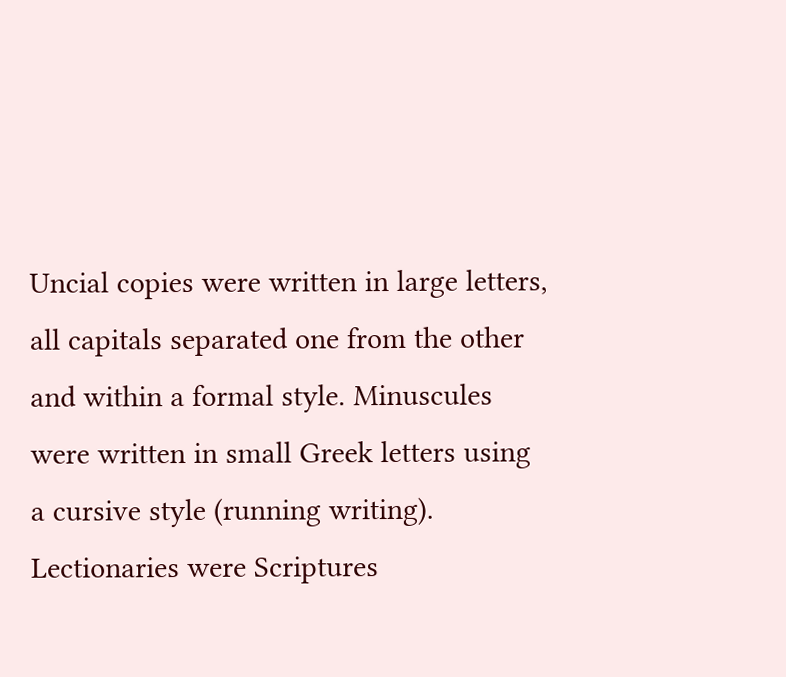Uncial copies were written in large letters, all capitals separated one from the other and within a formal style. Minuscules were written in small Greek letters using a cursive style (running writing). Lectionaries were Scriptures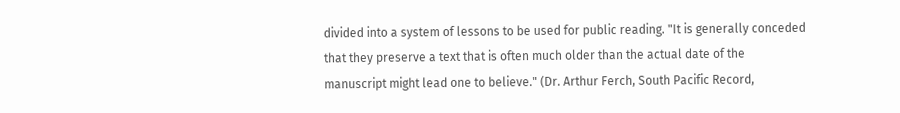divided into a system of lessons to be used for public reading. "It is generally conceded that they preserve a text that is often much older than the actual date of the manuscript might lead one to believe." (Dr. Arthur Ferch, South Pacific Record,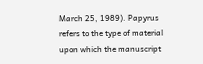March 25, 1989). Papyrus refers to the type of material upon which the manuscript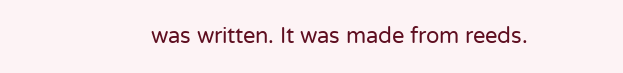was written. It was made from reeds.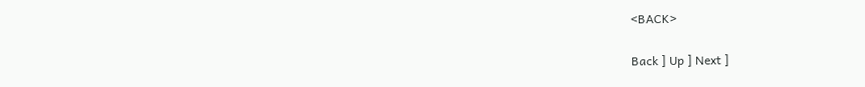<BACK>

Back ] Up ] Next ]